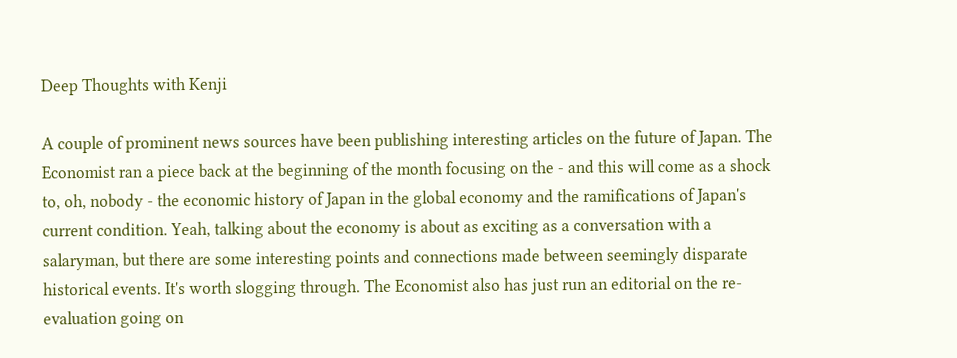Deep Thoughts with Kenji

A couple of prominent news sources have been publishing interesting articles on the future of Japan. The Economist ran a piece back at the beginning of the month focusing on the - and this will come as a shock to, oh, nobody - the economic history of Japan in the global economy and the ramifications of Japan's current condition. Yeah, talking about the economy is about as exciting as a conversation with a salaryman, but there are some interesting points and connections made between seemingly disparate historical events. It's worth slogging through. The Economist also has just run an editorial on the re-evaluation going on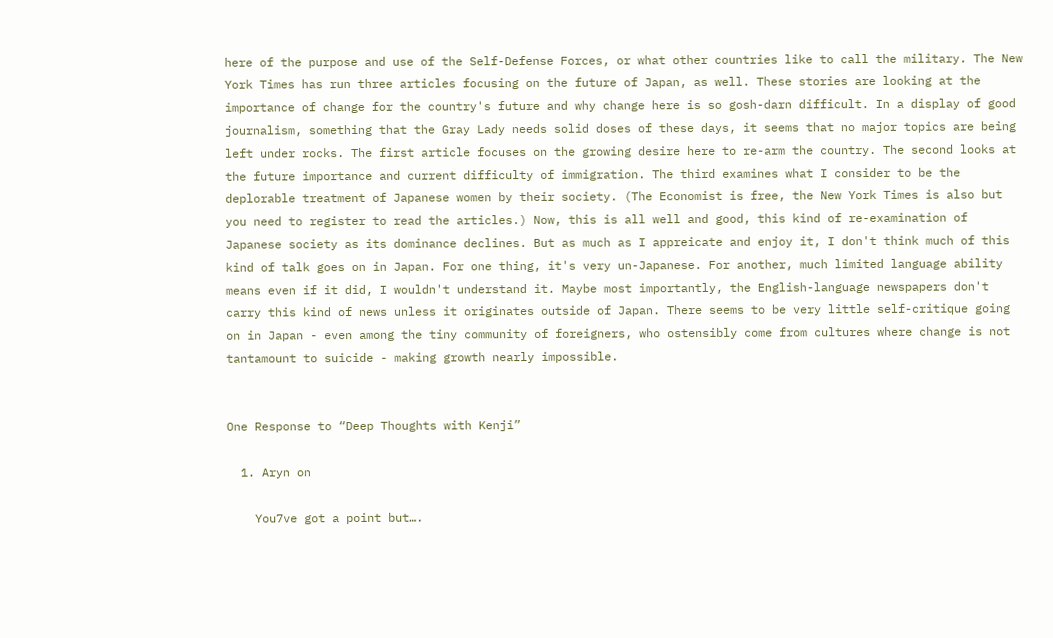here of the purpose and use of the Self-Defense Forces, or what other countries like to call the military. The New York Times has run three articles focusing on the future of Japan, as well. These stories are looking at the importance of change for the country's future and why change here is so gosh-darn difficult. In a display of good journalism, something that the Gray Lady needs solid doses of these days, it seems that no major topics are being left under rocks. The first article focuses on the growing desire here to re-arm the country. The second looks at the future importance and current difficulty of immigration. The third examines what I consider to be the deplorable treatment of Japanese women by their society. (The Economist is free, the New York Times is also but you need to register to read the articles.) Now, this is all well and good, this kind of re-examination of Japanese society as its dominance declines. But as much as I appreicate and enjoy it, I don't think much of this kind of talk goes on in Japan. For one thing, it's very un-Japanese. For another, much limited language ability means even if it did, I wouldn't understand it. Maybe most importantly, the English-language newspapers don't carry this kind of news unless it originates outside of Japan. There seems to be very little self-critique going on in Japan - even among the tiny community of foreigners, who ostensibly come from cultures where change is not tantamount to suicide - making growth nearly impossible.


One Response to “Deep Thoughts with Kenji”

  1. Aryn on

    You7ve got a point but….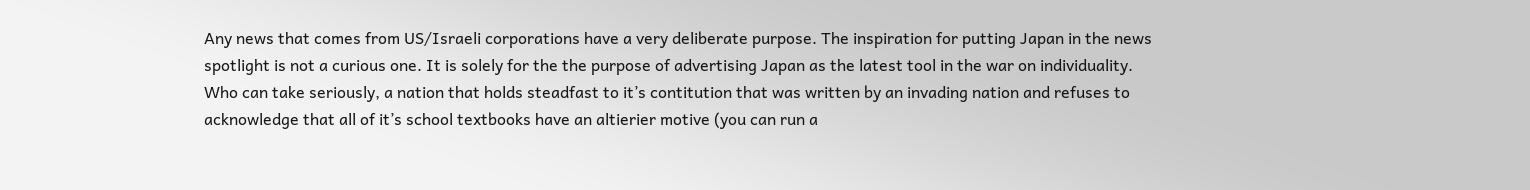Any news that comes from US/Israeli corporations have a very deliberate purpose. The inspiration for putting Japan in the news spotlight is not a curious one. It is solely for the the purpose of advertising Japan as the latest tool in the war on individuality. Who can take seriously, a nation that holds steadfast to it’s contitution that was written by an invading nation and refuses to acknowledge that all of it’s school textbooks have an altierier motive (you can run a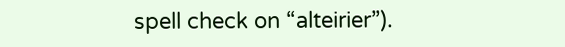spell check on “alteirier”).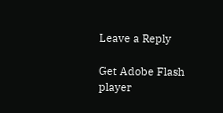Leave a Reply

Get Adobe Flash player